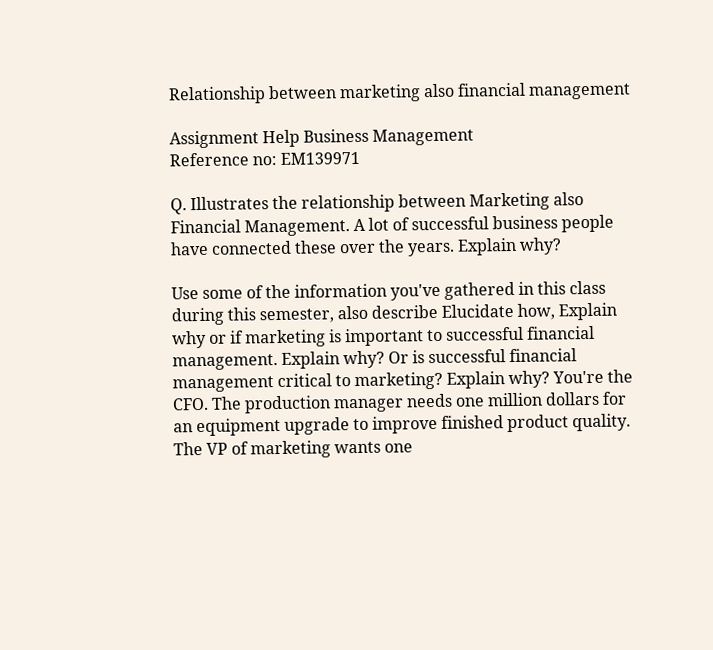Relationship between marketing also financial management

Assignment Help Business Management
Reference no: EM139971

Q. Illustrates the relationship between Marketing also Financial Management. A lot of successful business people have connected these over the years. Explain why?

Use some of the information you've gathered in this class during this semester, also describe Elucidate how, Explain why or if marketing is important to successful financial management. Explain why? Or is successful financial management critical to marketing? Explain why? You're the CFO. The production manager needs one million dollars for an equipment upgrade to improve finished product quality. The VP of marketing wants one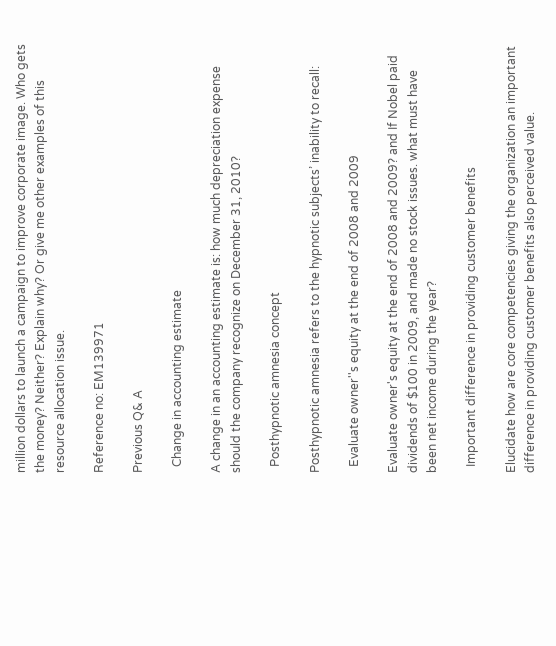million dollars to launch a campaign to improve corporate image. Who gets the money? Neither? Explain why? Or give me other examples of this resource allocation issue.

Reference no: EM139971

Previous Q& A

  Change in accounting estimate

A change in an accounting estimate is: how much depreciation expense should the company recognize on December 31, 2010?

  Posthypnotic amnesia concept

Posthypnotic amnesia refers to the hypnotic subjects’ inability to recall:

  Evaluate owner''s equity at the end of 2008 and 2009

Evaluate owner's equity at the end of 2008 and 2009? and If Nobel paid dividends of $100 in 2009, and made no stock issues. what must have been net income during the year?

  Important difference in providing customer benefits

Elucidate how are core competencies giving the organization an important difference in providing customer benefits also perceived value.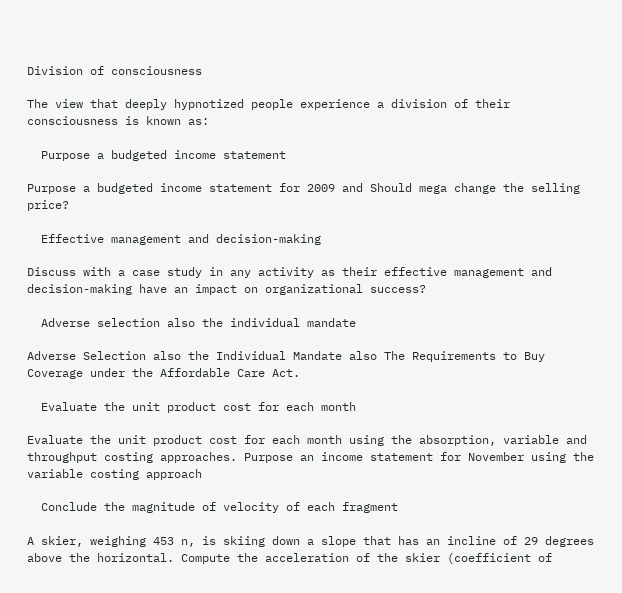Division of consciousness

The view that deeply hypnotized people experience a division of their consciousness is known as:

  Purpose a budgeted income statement

Purpose a budgeted income statement for 2009 and Should mega change the selling price?

  Effective management and decision-making

Discuss with a case study in any activity as their effective management and decision-making have an impact on organizational success?

  Adverse selection also the individual mandate

Adverse Selection also the Individual Mandate also The Requirements to Buy Coverage under the Affordable Care Act.

  Evaluate the unit product cost for each month

Evaluate the unit product cost for each month using the absorption, variable and throughput costing approaches. Purpose an income statement for November using the variable costing approach

  Conclude the magnitude of velocity of each fragment

A skier, weighing 453 n, is skiing down a slope that has an incline of 29 degrees above the horizontal. Compute the acceleration of the skier (coefficient of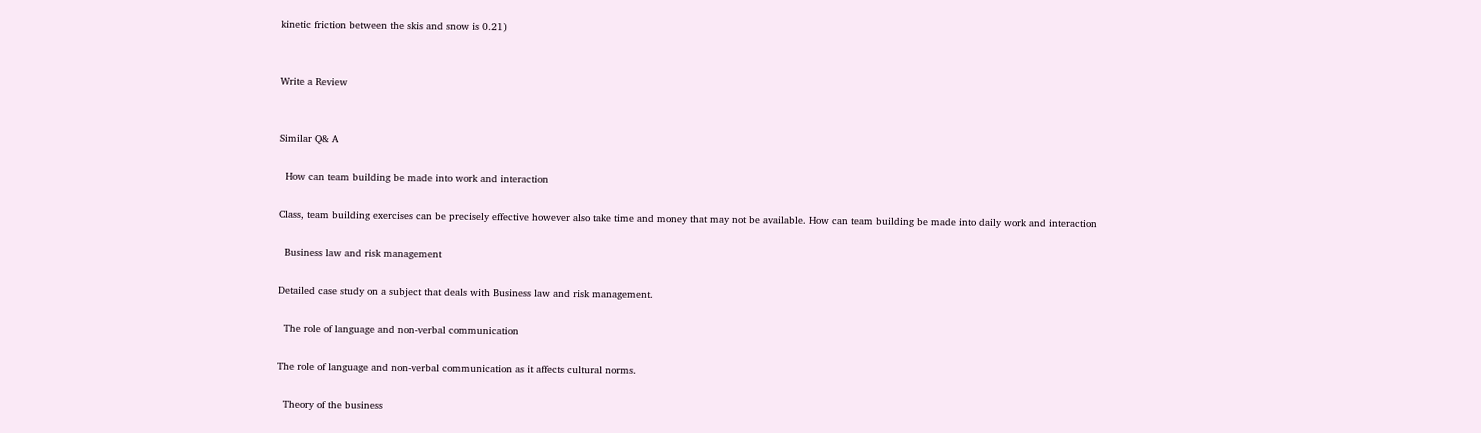kinetic friction between the skis and snow is 0.21)


Write a Review


Similar Q& A

  How can team building be made into work and interaction

Class, team building exercises can be precisely effective however also take time and money that may not be available. How can team building be made into daily work and interaction

  Business law and risk management

Detailed case study on a subject that deals with Business law and risk management.

  The role of language and non-verbal communication

The role of language and non-verbal communication as it affects cultural norms.

  Theory of the business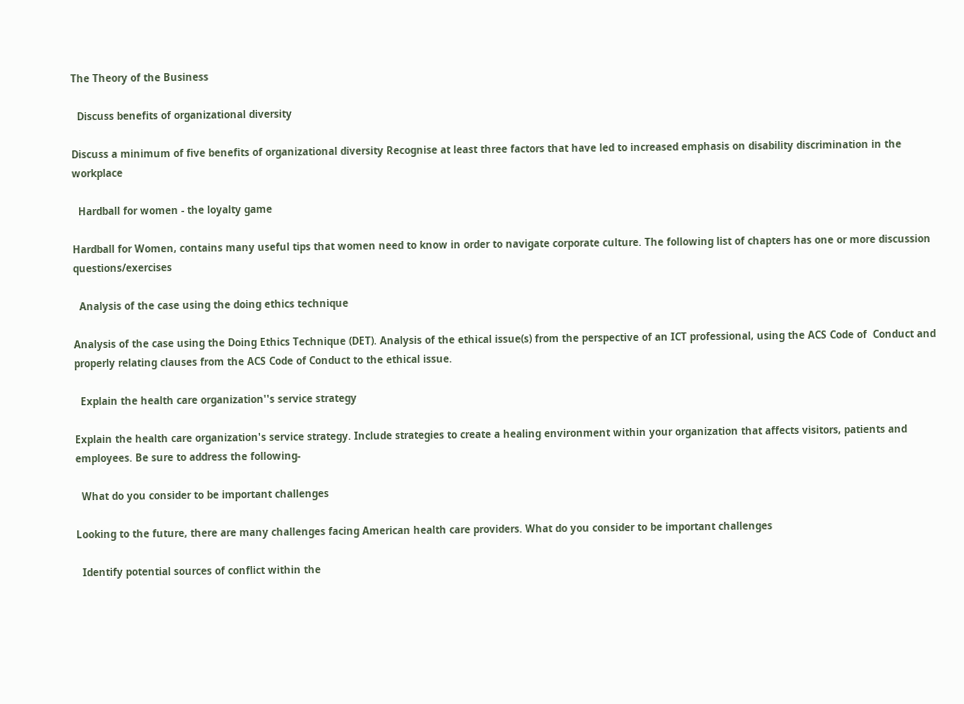The Theory of the Business

  Discuss benefits of organizational diversity

Discuss a minimum of five benefits of organizational diversity Recognise at least three factors that have led to increased emphasis on disability discrimination in the workplace

  Hardball for women - the loyalty game

Hardball for Women, contains many useful tips that women need to know in order to navigate corporate culture. The following list of chapters has one or more discussion questions/exercises

  Analysis of the case using the doing ethics technique

Analysis of the case using the Doing Ethics Technique (DET). Analysis of the ethical issue(s) from the perspective of an ICT professional, using the ACS Code of  Conduct and properly relating clauses from the ACS Code of Conduct to the ethical issue.

  Explain the health care organization''s service strategy

Explain the health care organization's service strategy. Include strategies to create a healing environment within your organization that affects visitors, patients and employees. Be sure to address the following-

  What do you consider to be important challenges

Looking to the future, there are many challenges facing American health care providers. What do you consider to be important challenges

  Identify potential sources of conflict within the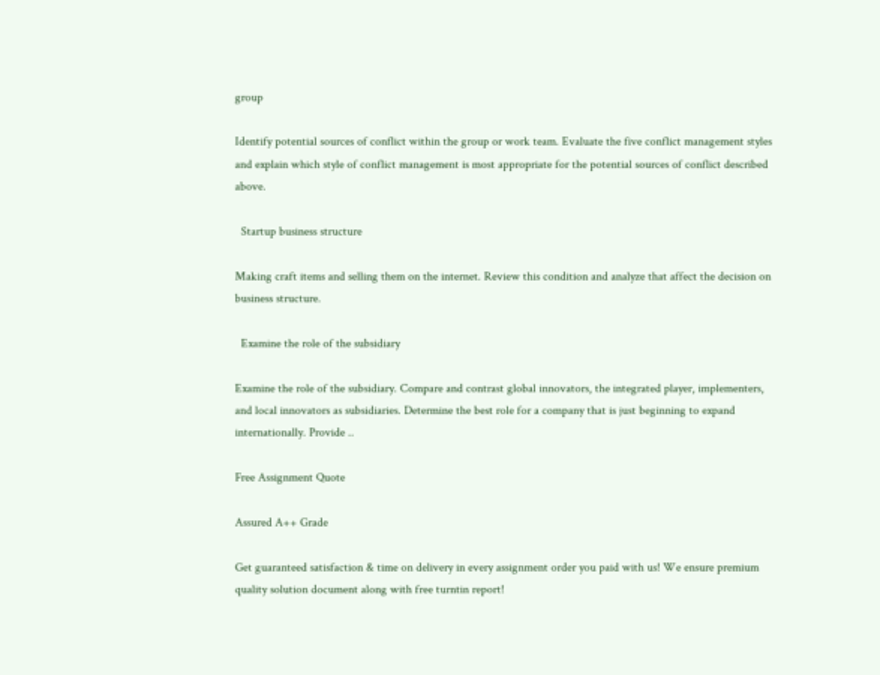group

Identify potential sources of conflict within the group or work team. Evaluate the five conflict management styles and explain which style of conflict management is most appropriate for the potential sources of conflict described above.

  Startup business structure

Making craft items and selling them on the internet. Review this condition and analyze that affect the decision on business structure.

  Examine the role of the subsidiary

Examine the role of the subsidiary. Compare and contrast global innovators, the integrated player, implementers, and local innovators as subsidiaries. Determine the best role for a company that is just beginning to expand internationally. Provide ..

Free Assignment Quote

Assured A++ Grade

Get guaranteed satisfaction & time on delivery in every assignment order you paid with us! We ensure premium quality solution document along with free turntin report!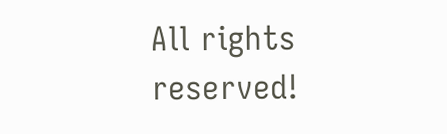All rights reserved!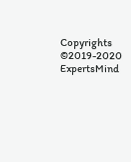Copyrights ©2019-2020 ExpertsMind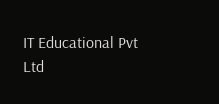IT Educational Pvt Ltd